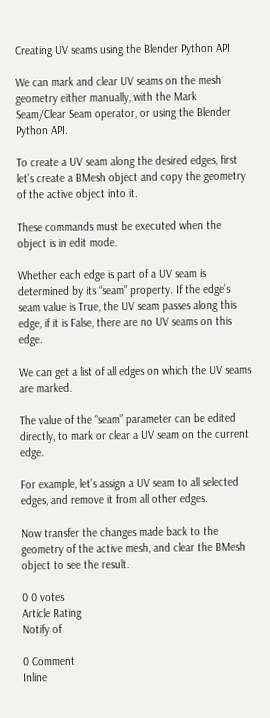Creating UV seams using the Blender Python API

We can mark and clear UV seams on the mesh geometry either manually, with the Mark Seam/Clear Seam operator, or using the Blender Python API.

To create a UV seam along the desired edges, first let’s create a BMesh object and copy the geometry of the active object into it.

These commands must be executed when the object is in edit mode.

Whether each edge is part of a UV seam is determined by its “seam” property. If the edge’s seam value is True, the UV seam passes along this edge, if it is False, there are no UV seams on this edge.

We can get a list of all edges on which the UV seams are marked.

The value of the “seam” parameter can be edited directly, to mark or clear a UV seam on the current edge.

For example, let’s assign a UV seam to all selected edges, and remove it from all other edges.

Now transfer the changes made back to the geometry of the active mesh, and clear the BMesh object to see the result.

0 0 votes
Article Rating
Notify of

0 Comment
Inline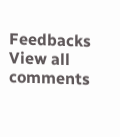Feedbacks
View all comments